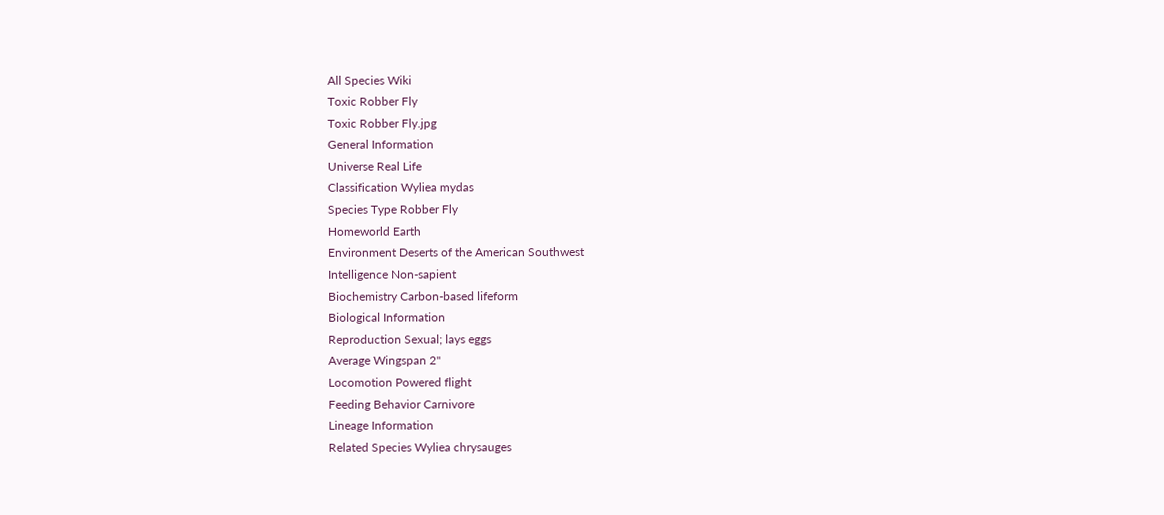All Species Wiki
Toxic Robber Fly
Toxic Robber Fly.jpg
General Information
Universe Real Life
Classification Wyliea mydas
Species Type Robber Fly
Homeworld Earth
Environment Deserts of the American Southwest
Intelligence Non-sapient
Biochemistry Carbon-based lifeform
Biological Information
Reproduction Sexual; lays eggs
Average Wingspan 2"
Locomotion Powered flight
Feeding Behavior Carnivore
Lineage Information
Related Species Wyliea chrysauges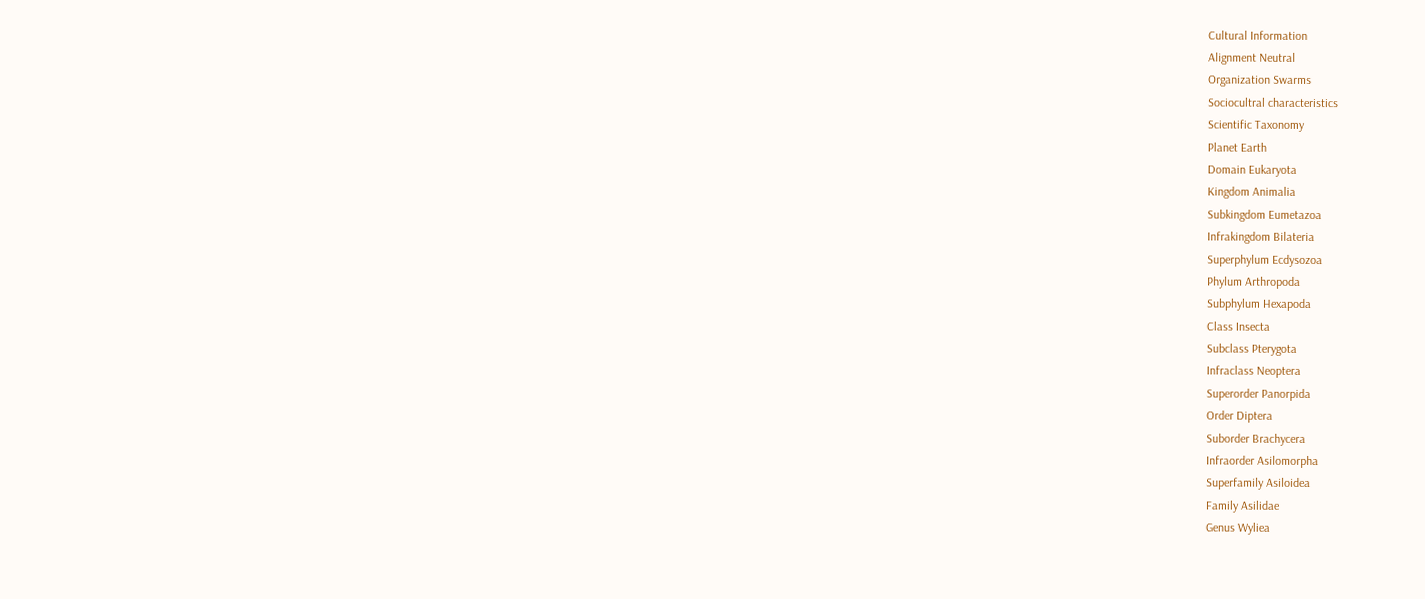Cultural Information
Alignment Neutral
Organization Swarms
Sociocultral characteristics
Scientific Taxonomy
Planet Earth
Domain Eukaryota
Kingdom Animalia
Subkingdom Eumetazoa
Infrakingdom Bilateria
Superphylum Ecdysozoa
Phylum Arthropoda
Subphylum Hexapoda
Class Insecta
Subclass Pterygota
Infraclass Neoptera
Superorder Panorpida
Order Diptera
Suborder Brachycera
Infraorder Asilomorpha
Superfamily Asiloidea
Family Asilidae
Genus Wyliea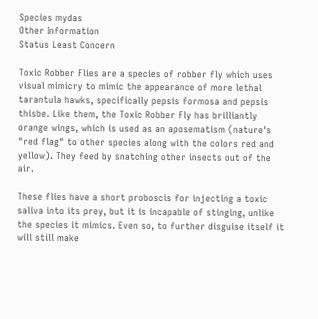Species mydas
Other Information
Status Least Concern

Toxic Robber Flies are a species of robber fly which uses visual mimicry to mimic the appearance of more lethal tarantula hawks, specifically pepsis formosa and pepsis thisbe. Like them, the Toxic Robber Fly has brilliantly orange wings, which is used as an aposematism (nature's "red flag" to other species along with the colors red and yellow). They feed by snatching other insects out of the air.

These flies have a short proboscis for injecting a toxic saliva into its prey, but it is incapable of stinging, unlike the species it mimics. Even so, to further disguise itself it will still make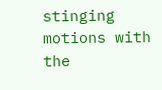stinging motions with the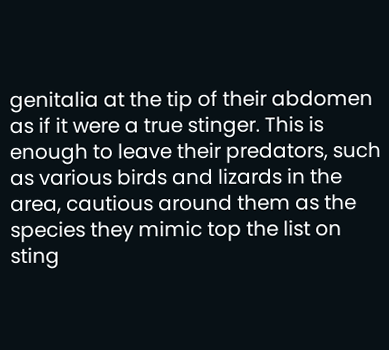genitalia at the tip of their abdomen as if it were a true stinger. This is enough to leave their predators, such as various birds and lizards in the area, cautious around them as the species they mimic top the list on sting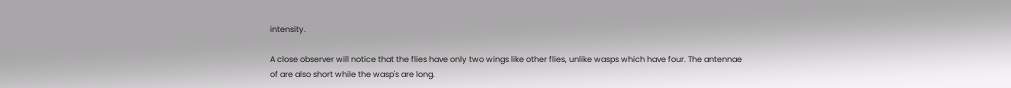intensity.

A close observer will notice that the flies have only two wings like other flies, unlike wasps which have four. The antennae of are also short while the wasp's are long.